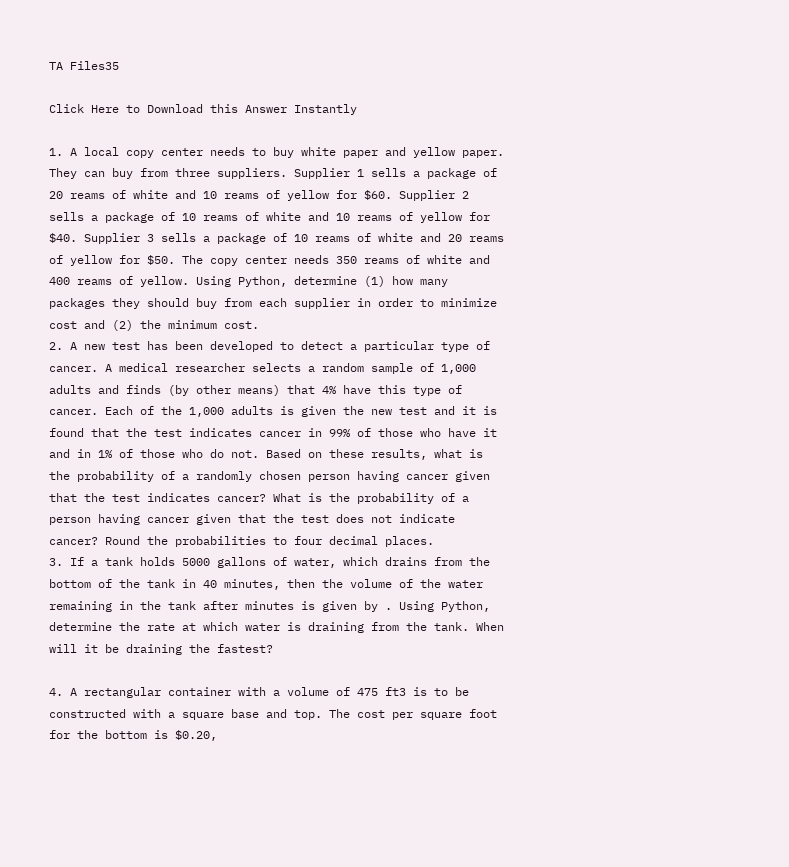TA Files35

Click Here to Download this Answer Instantly

1. A local copy center needs to buy white paper and yellow paper. They can buy from three suppliers. Supplier 1 sells a package of 20 reams of white and 10 reams of yellow for $60. Supplier 2 sells a package of 10 reams of white and 10 reams of yellow for $40. Supplier 3 sells a package of 10 reams of white and 20 reams of yellow for $50. The copy center needs 350 reams of white and 400 reams of yellow. Using Python, determine (1) how many packages they should buy from each supplier in order to minimize cost and (2) the minimum cost.
2. A new test has been developed to detect a particular type of cancer. A medical researcher selects a random sample of 1,000 adults and finds (by other means) that 4% have this type of cancer. Each of the 1,000 adults is given the new test and it is found that the test indicates cancer in 99% of those who have it and in 1% of those who do not. Based on these results, what is the probability of a randomly chosen person having cancer given that the test indicates cancer? What is the probability of a person having cancer given that the test does not indicate cancer? Round the probabilities to four decimal places.
3. If a tank holds 5000 gallons of water, which drains from the bottom of the tank in 40 minutes, then the volume of the water remaining in the tank after minutes is given by . Using Python, determine the rate at which water is draining from the tank. When will it be draining the fastest?

4. A rectangular container with a volume of 475 ft3 is to be constructed with a square base and top. The cost per square foot for the bottom is $0.20,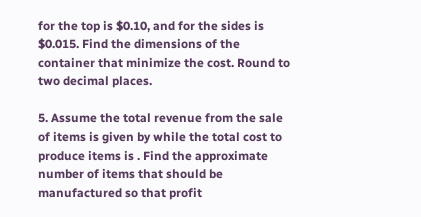for the top is $0.10, and for the sides is $0.015. Find the dimensions of the container that minimize the cost. Round to two decimal places.

5. Assume the total revenue from the sale of items is given by while the total cost to produce items is . Find the approximate number of items that should be manufactured so that profit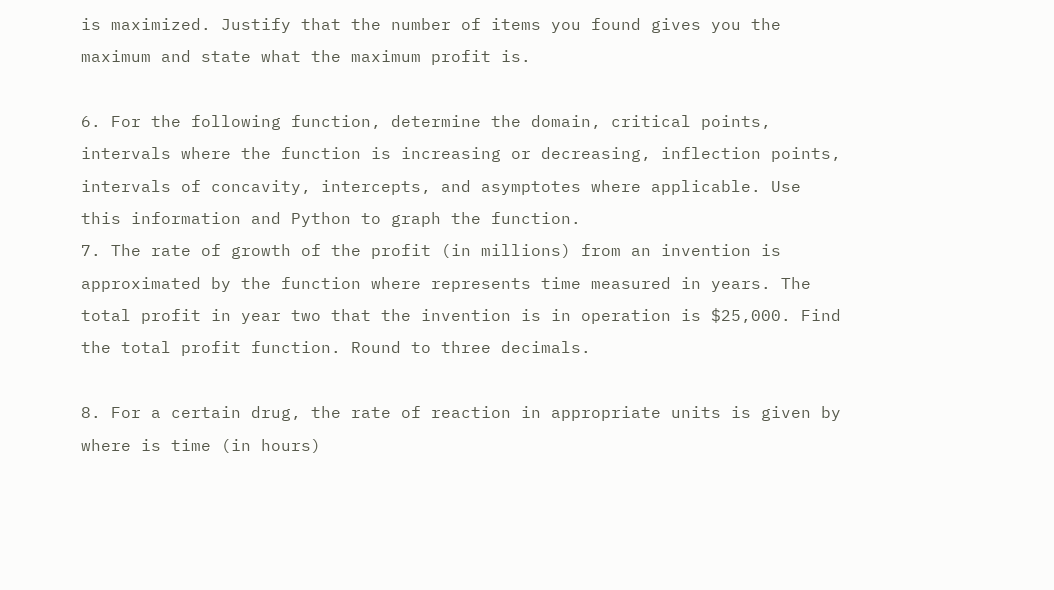is maximized. Justify that the number of items you found gives you the maximum and state what the maximum profit is.

6. For the following function, determine the domain, critical points, intervals where the function is increasing or decreasing, inflection points, intervals of concavity, intercepts, and asymptotes where applicable. Use this information and Python to graph the function.
7. The rate of growth of the profit (in millions) from an invention is approximated by the function where represents time measured in years. The total profit in year two that the invention is in operation is $25,000. Find the total profit function. Round to three decimals.

8. For a certain drug, the rate of reaction in appropriate units is given by where is time (in hours)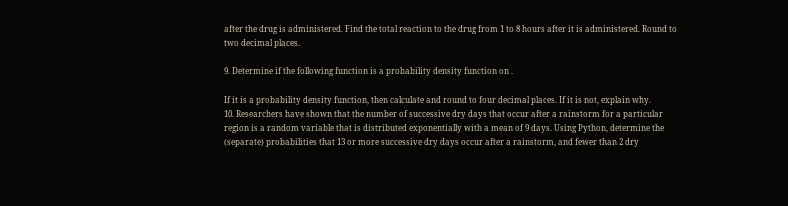after the drug is administered. Find the total reaction to the drug from 1 to 8 hours after it is administered. Round to two decimal places.

9. Determine if the following function is a probability density function on .

If it is a probability density function, then calculate and round to four decimal places. If it is not, explain why.
10. Researchers have shown that the number of successive dry days that occur after a rainstorm for a particular region is a random variable that is distributed exponentially with a mean of 9 days. Using Python, determine the (separate) probabilities that 13 or more successive dry days occur after a rainstorm, and fewer than 2 dry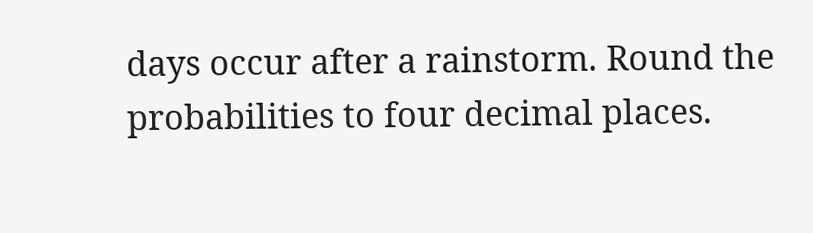days occur after a rainstorm. Round the probabilities to four decimal places.